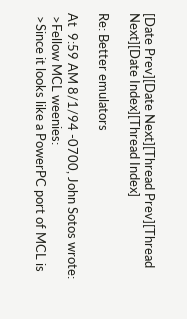[Date Prev][Date Next][Thread Prev][Thread Next][Date Index][Thread Index]

Re: Better emulators

At  9:59 AM 8/1/94 -0700, John Sotos wrote:
 >Fellow MCL weenies:
 >Since it looks like a PowerPC port of MCL is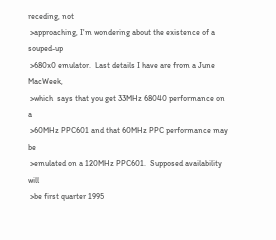receding, not
 >approaching, I'm wondering about the existence of a souped-up
 >680x0 emulator.  Last details I have are from a June MacWeek,
 >which  says that you get 33MHz 68040 performance on a
 >60MHz PPC601 and that 60MHz PPC performance may be
 >emulated on a 120MHz PPC601.  Supposed availability will
 >be first quarter 1995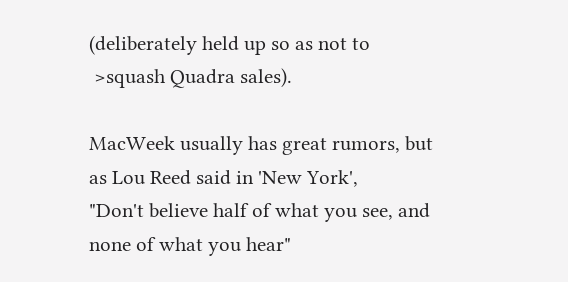(deliberately held up so as not to
 >squash Quadra sales).

MacWeek usually has great rumors, but as Lou Reed said in 'New York',
"Don't believe half of what you see, and none of what you hear"